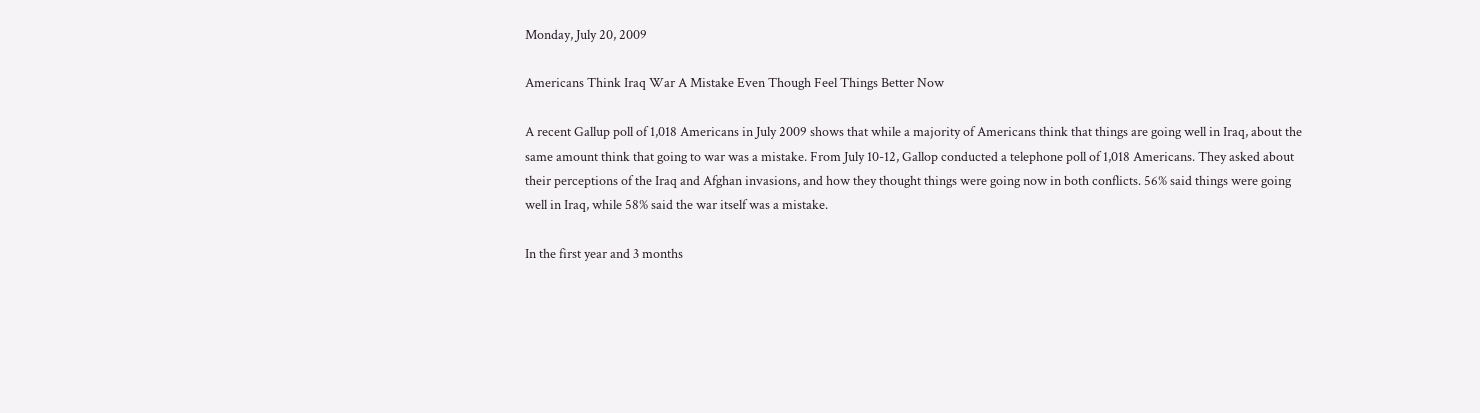Monday, July 20, 2009

Americans Think Iraq War A Mistake Even Though Feel Things Better Now

A recent Gallup poll of 1,018 Americans in July 2009 shows that while a majority of Americans think that things are going well in Iraq, about the same amount think that going to war was a mistake. From July 10-12, Gallop conducted a telephone poll of 1,018 Americans. They asked about their perceptions of the Iraq and Afghan invasions, and how they thought things were going now in both conflicts. 56% said things were going well in Iraq, while 58% said the war itself was a mistake.

In the first year and 3 months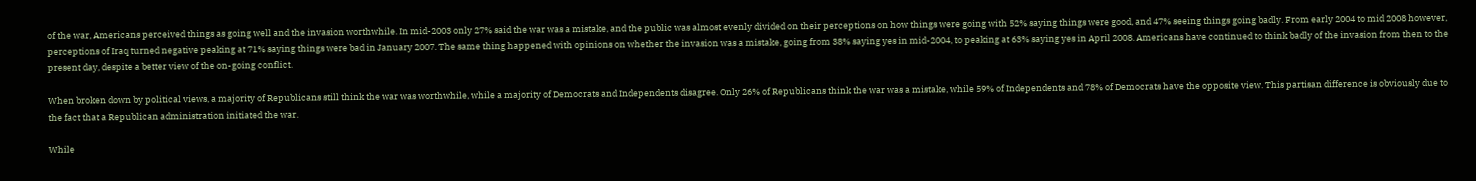of the war, Americans perceived things as going well and the invasion worthwhile. In mid-2003 only 27% said the war was a mistake, and the public was almost evenly divided on their perceptions on how things were going with 52% saying things were good, and 47% seeing things going badly. From early 2004 to mid 2008 however, perceptions of Iraq turned negative peaking at 71% saying things were bad in January 2007. The same thing happened with opinions on whether the invasion was a mistake, going from 38% saying yes in mid-2004, to peaking at 63% saying yes in April 2008. Americans have continued to think badly of the invasion from then to the present day, despite a better view of the on-going conflict.

When broken down by political views, a majority of Republicans still think the war was worthwhile, while a majority of Democrats and Independents disagree. Only 26% of Republicans think the war was a mistake, while 59% of Independents and 78% of Democrats have the opposite view. This partisan difference is obviously due to the fact that a Republican administration initiated the war.

While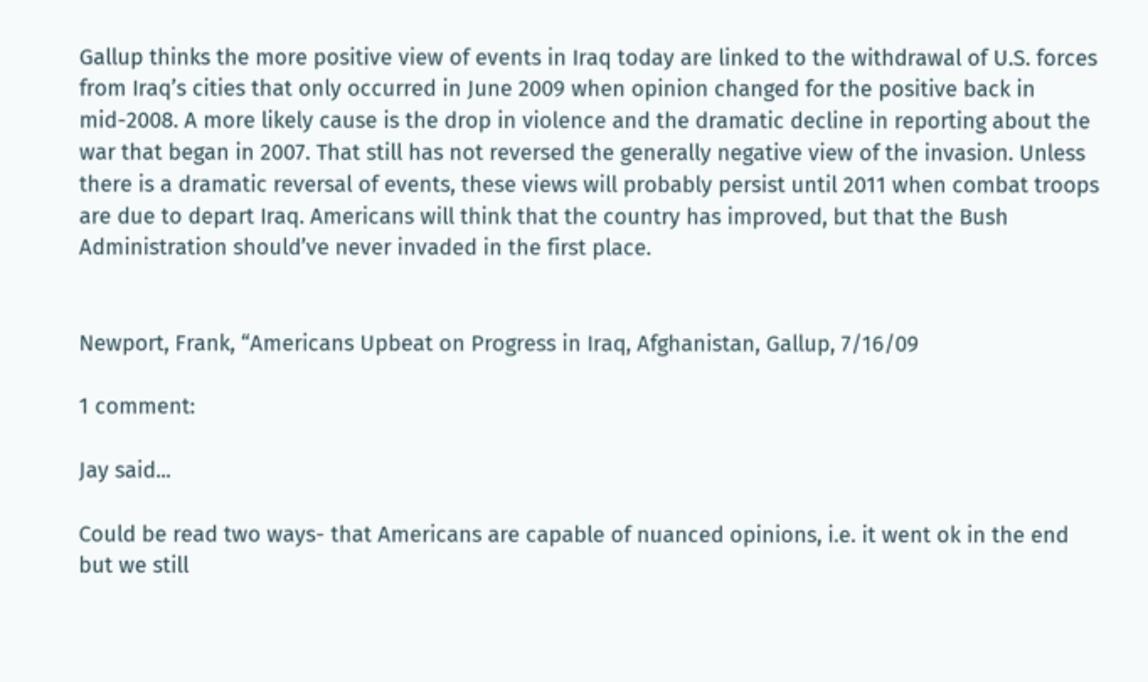Gallup thinks the more positive view of events in Iraq today are linked to the withdrawal of U.S. forces from Iraq’s cities that only occurred in June 2009 when opinion changed for the positive back in mid-2008. A more likely cause is the drop in violence and the dramatic decline in reporting about the war that began in 2007. That still has not reversed the generally negative view of the invasion. Unless there is a dramatic reversal of events, these views will probably persist until 2011 when combat troops are due to depart Iraq. Americans will think that the country has improved, but that the Bush Administration should’ve never invaded in the first place.


Newport, Frank, “Americans Upbeat on Progress in Iraq, Afghanistan, Gallup, 7/16/09

1 comment:

Jay said...

Could be read two ways- that Americans are capable of nuanced opinions, i.e. it went ok in the end but we still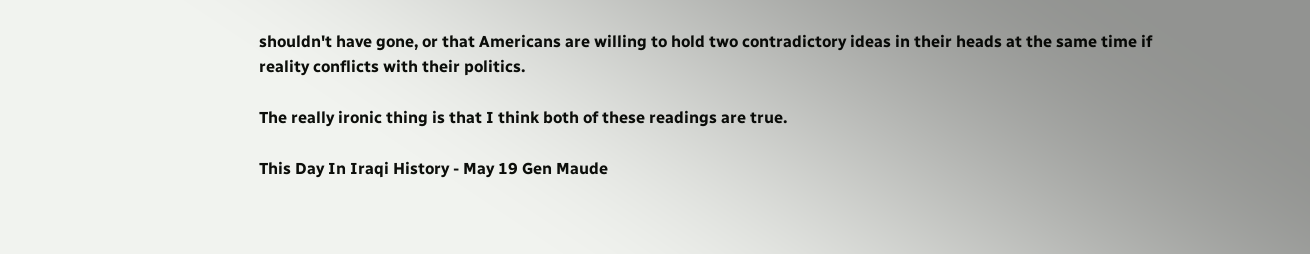shouldn't have gone, or that Americans are willing to hold two contradictory ideas in their heads at the same time if reality conflicts with their politics.

The really ironic thing is that I think both of these readings are true.

This Day In Iraqi History - May 19 Gen Maude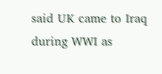said UK came to Iraq during WWI as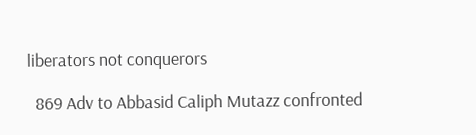liberators not conquerors

  869 Adv to Abbasid Caliph Mutazz confronted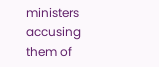ministers accusing them of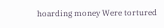hoarding money Were tortured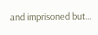and imprisoned but...